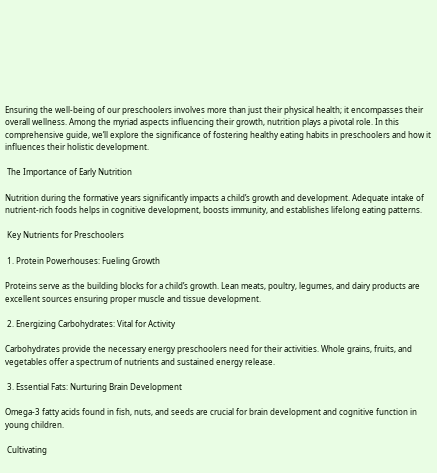Ensuring the well-being of our preschoolers involves more than just their physical health; it encompasses their overall wellness. Among the myriad aspects influencing their growth, nutrition plays a pivotal role. In this comprehensive guide, we’ll explore the significance of fostering healthy eating habits in preschoolers and how it influences their holistic development.

 The Importance of Early Nutrition

Nutrition during the formative years significantly impacts a child’s growth and development. Adequate intake of nutrient-rich foods helps in cognitive development, boosts immunity, and establishes lifelong eating patterns.

 Key Nutrients for Preschoolers

 1. Protein Powerhouses: Fueling Growth

Proteins serve as the building blocks for a child’s growth. Lean meats, poultry, legumes, and dairy products are excellent sources ensuring proper muscle and tissue development.

 2. Energizing Carbohydrates: Vital for Activity

Carbohydrates provide the necessary energy preschoolers need for their activities. Whole grains, fruits, and vegetables offer a spectrum of nutrients and sustained energy release.

 3. Essential Fats: Nurturing Brain Development

Omega-3 fatty acids found in fish, nuts, and seeds are crucial for brain development and cognitive function in young children.

 Cultivating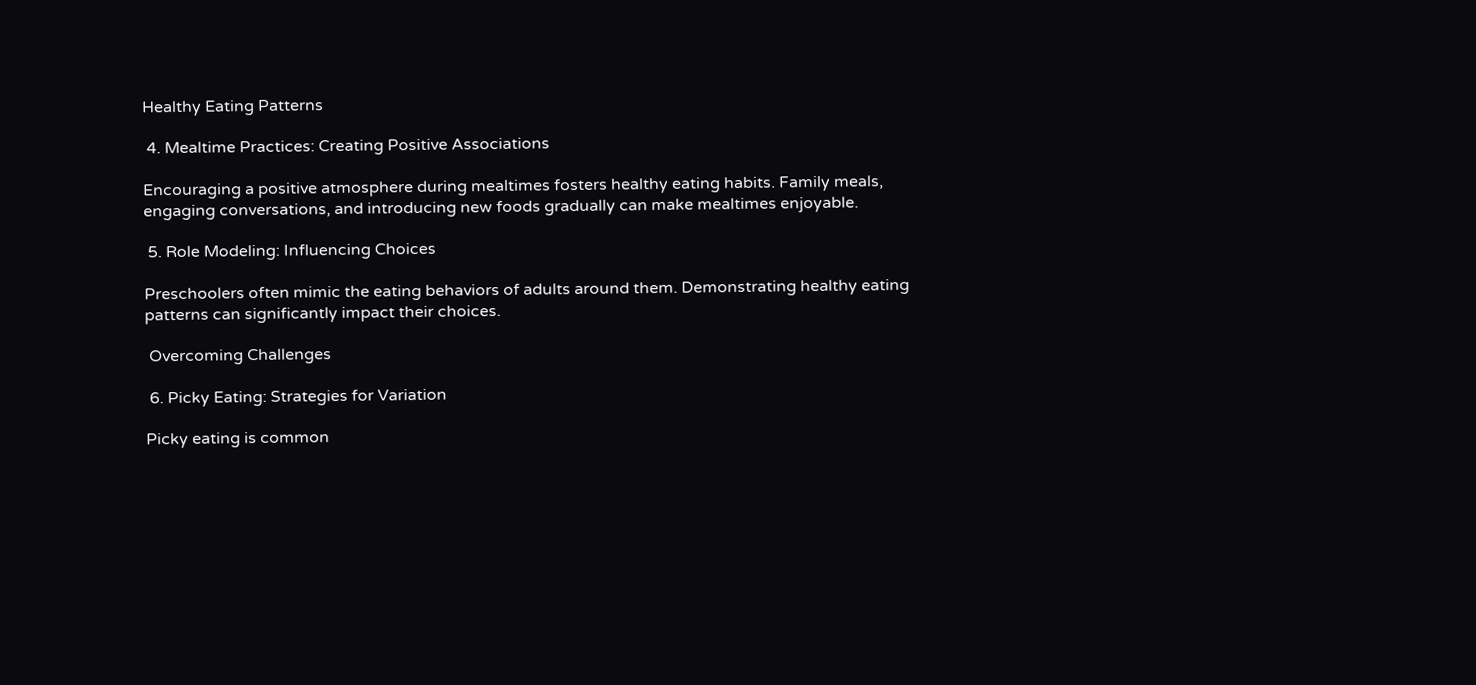Healthy Eating Patterns

 4. Mealtime Practices: Creating Positive Associations

Encouraging a positive atmosphere during mealtimes fosters healthy eating habits. Family meals, engaging conversations, and introducing new foods gradually can make mealtimes enjoyable.

 5. Role Modeling: Influencing Choices

Preschoolers often mimic the eating behaviors of adults around them. Demonstrating healthy eating patterns can significantly impact their choices.

 Overcoming Challenges

 6. Picky Eating: Strategies for Variation

Picky eating is common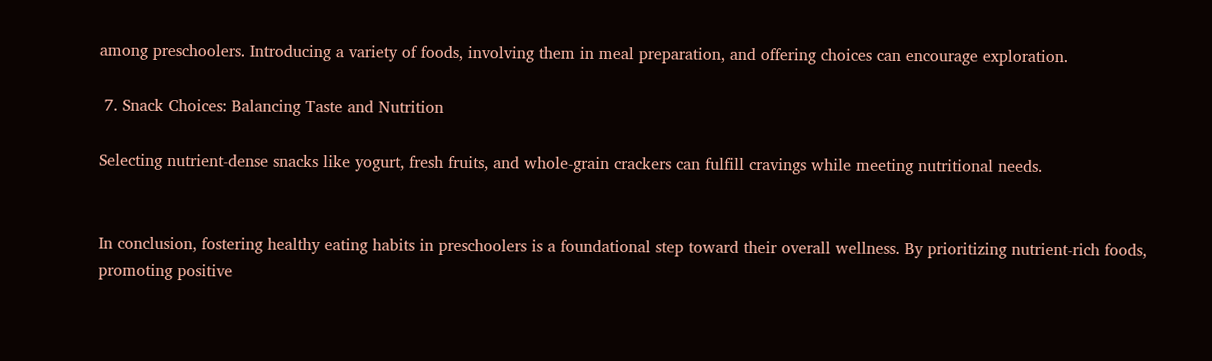among preschoolers. Introducing a variety of foods, involving them in meal preparation, and offering choices can encourage exploration.

 7. Snack Choices: Balancing Taste and Nutrition

Selecting nutrient-dense snacks like yogurt, fresh fruits, and whole-grain crackers can fulfill cravings while meeting nutritional needs.


In conclusion, fostering healthy eating habits in preschoolers is a foundational step toward their overall wellness. By prioritizing nutrient-rich foods, promoting positive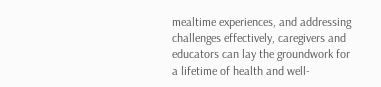mealtime experiences, and addressing challenges effectively, caregivers and educators can lay the groundwork for a lifetime of health and well-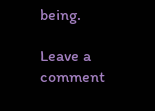being.

Leave a comment